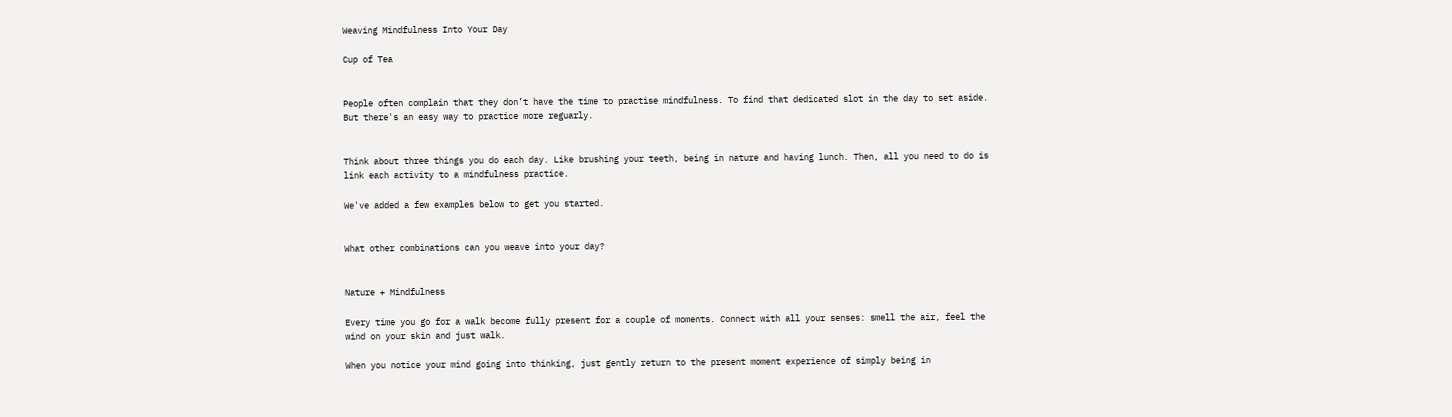Weaving Mindfulness Into Your Day

Cup of Tea


People often complain that they don’t have the time to practise mindfulness. To find that dedicated slot in the day to set aside. But there's an easy way to practice more reguarly.


Think about three things you do each day. Like brushing your teeth, being in nature and having lunch. Then, all you need to do is link each activity to a mindfulness practice.

We've added a few examples below to get you started.


What other combinations can you weave into your day?


Nature + Mindfulness

Every time you go for a walk become fully present for a couple of moments. Connect with all your senses: smell the air, feel the wind on your skin and just walk.

When you notice your mind going into thinking, just gently return to the present moment experience of simply being in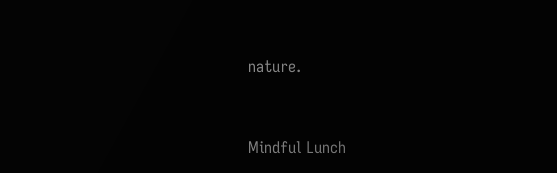nature.


Mindful Lunch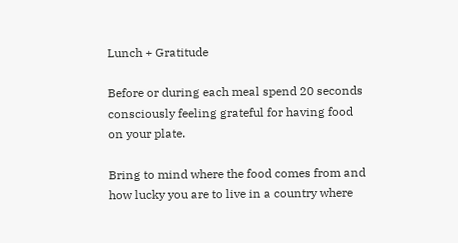Lunch + Gratitude

Before or during each meal spend 20 seconds consciously feeling grateful for having food on your plate.

Bring to mind where the food comes from and how lucky you are to live in a country where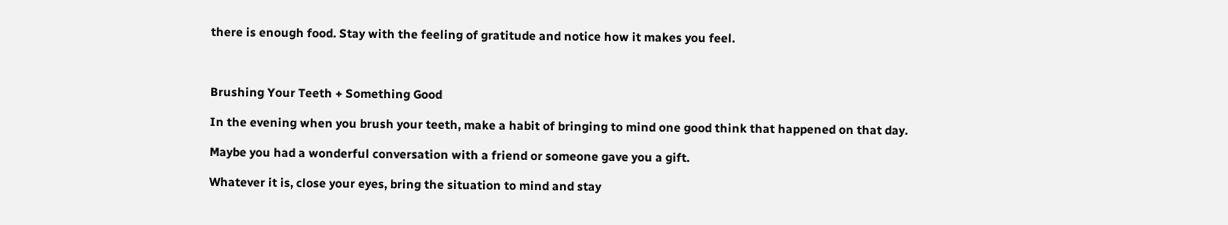there is enough food. Stay with the feeling of gratitude and notice how it makes you feel.



Brushing Your Teeth + Something Good

In the evening when you brush your teeth, make a habit of bringing to mind one good think that happened on that day.

Maybe you had a wonderful conversation with a friend or someone gave you a gift.

Whatever it is, close your eyes, bring the situation to mind and stay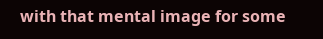with that mental image for some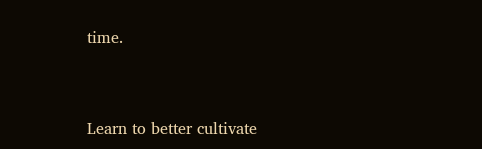time.


Learn to better cultivate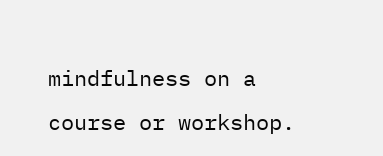mindfulness on a course or workshop.